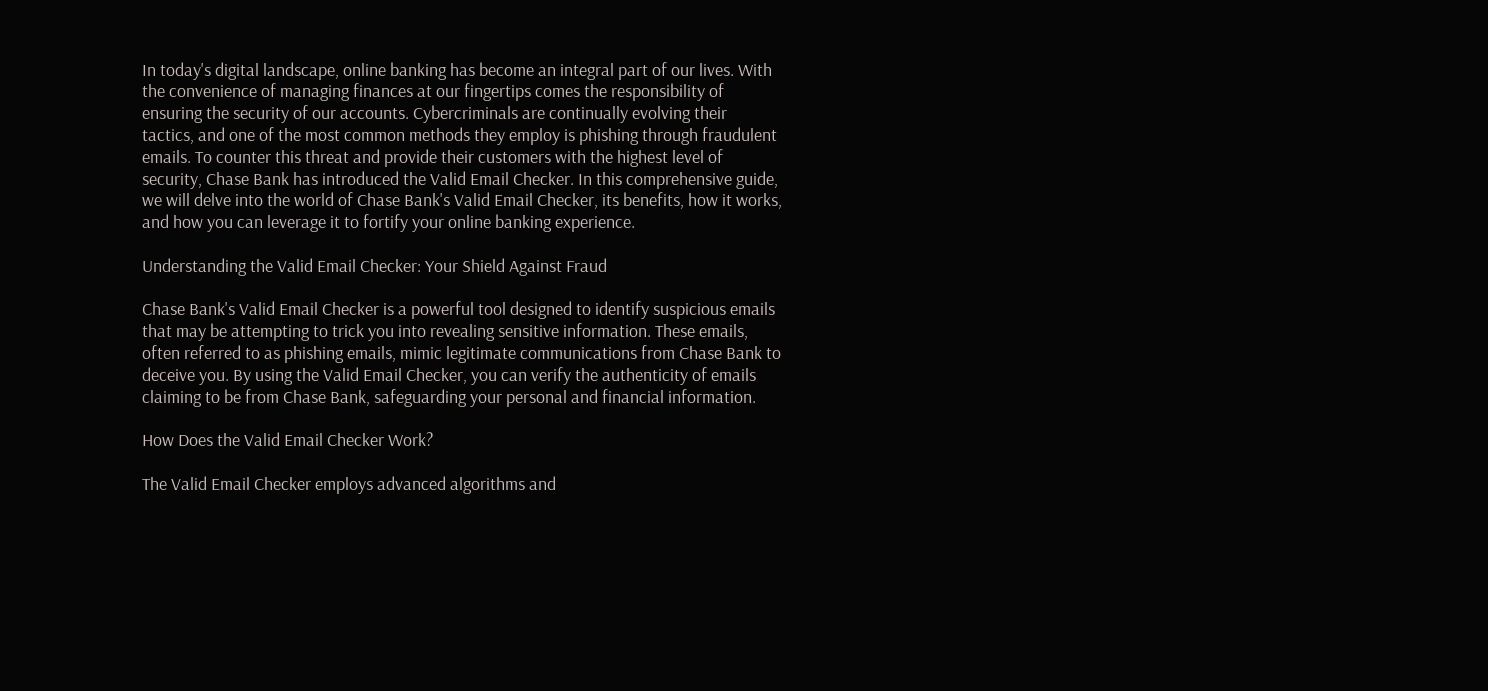In today's digital landscape, online banking has become an integral part of our lives. With the convenience of managing finances at our fingertips comes the responsibility of ensuring the security of our accounts. Cybercriminals are continually evolving their tactics, and one of the most common methods they employ is phishing through fraudulent emails. To counter this threat and provide their customers with the highest level of security, Chase Bank has introduced the Valid Email Checker. In this comprehensive guide, we will delve into the world of Chase Bank's Valid Email Checker, its benefits, how it works, and how you can leverage it to fortify your online banking experience.

Understanding the Valid Email Checker: Your Shield Against Fraud

Chase Bank's Valid Email Checker is a powerful tool designed to identify suspicious emails that may be attempting to trick you into revealing sensitive information. These emails, often referred to as phishing emails, mimic legitimate communications from Chase Bank to deceive you. By using the Valid Email Checker, you can verify the authenticity of emails claiming to be from Chase Bank, safeguarding your personal and financial information.

How Does the Valid Email Checker Work?

The Valid Email Checker employs advanced algorithms and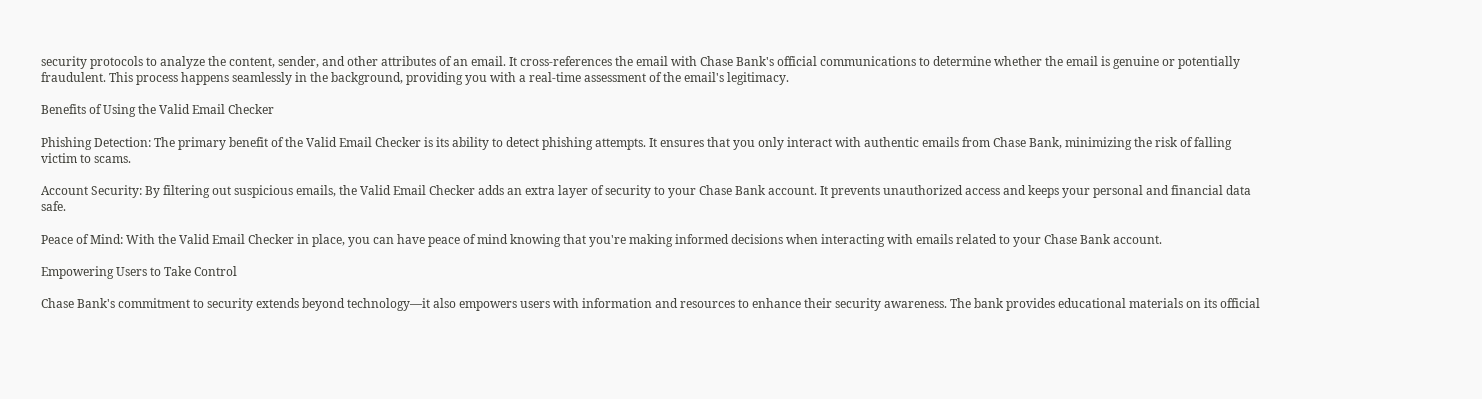security protocols to analyze the content, sender, and other attributes of an email. It cross-references the email with Chase Bank's official communications to determine whether the email is genuine or potentially fraudulent. This process happens seamlessly in the background, providing you with a real-time assessment of the email's legitimacy.

Benefits of Using the Valid Email Checker

Phishing Detection: The primary benefit of the Valid Email Checker is its ability to detect phishing attempts. It ensures that you only interact with authentic emails from Chase Bank, minimizing the risk of falling victim to scams.

Account Security: By filtering out suspicious emails, the Valid Email Checker adds an extra layer of security to your Chase Bank account. It prevents unauthorized access and keeps your personal and financial data safe.

Peace of Mind: With the Valid Email Checker in place, you can have peace of mind knowing that you're making informed decisions when interacting with emails related to your Chase Bank account.

Empowering Users to Take Control

Chase Bank's commitment to security extends beyond technology—it also empowers users with information and resources to enhance their security awareness. The bank provides educational materials on its official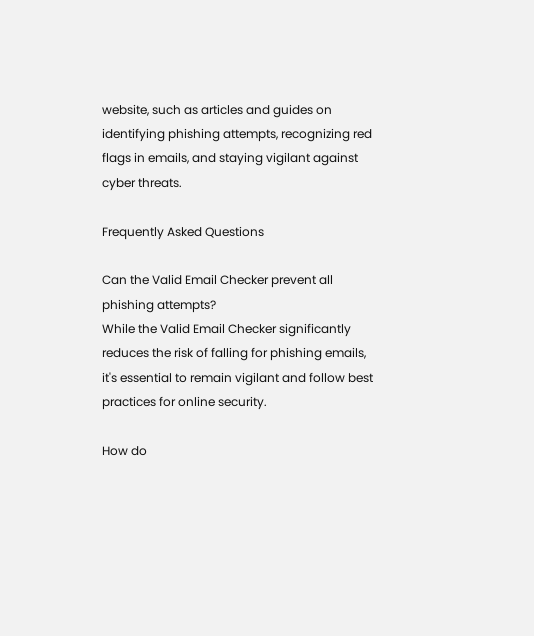website, such as articles and guides on identifying phishing attempts, recognizing red flags in emails, and staying vigilant against cyber threats.

Frequently Asked Questions

Can the Valid Email Checker prevent all phishing attempts?
While the Valid Email Checker significantly reduces the risk of falling for phishing emails, it's essential to remain vigilant and follow best practices for online security.

How do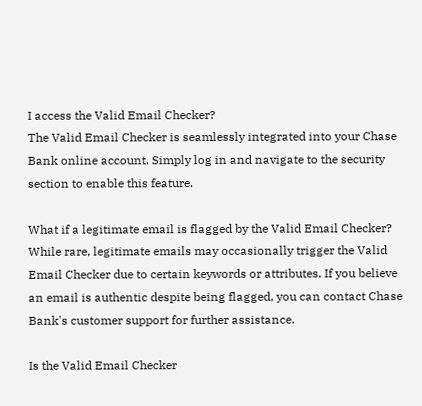I access the Valid Email Checker?
The Valid Email Checker is seamlessly integrated into your Chase Bank online account. Simply log in and navigate to the security section to enable this feature.

What if a legitimate email is flagged by the Valid Email Checker?
While rare, legitimate emails may occasionally trigger the Valid Email Checker due to certain keywords or attributes. If you believe an email is authentic despite being flagged, you can contact Chase Bank's customer support for further assistance.

Is the Valid Email Checker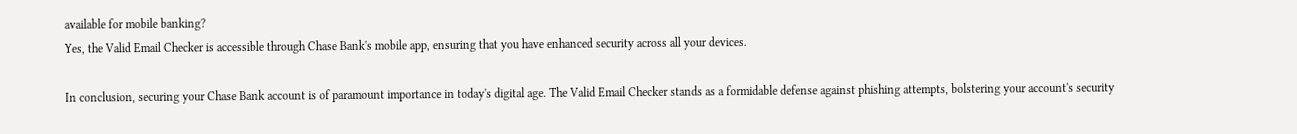available for mobile banking?
Yes, the Valid Email Checker is accessible through Chase Bank's mobile app, ensuring that you have enhanced security across all your devices.

In conclusion, securing your Chase Bank account is of paramount importance in today's digital age. The Valid Email Checker stands as a formidable defense against phishing attempts, bolstering your account's security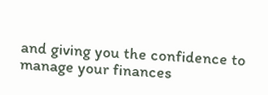and giving you the confidence to manage your finances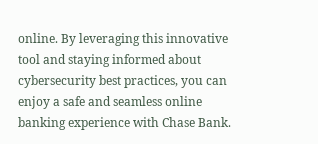online. By leveraging this innovative tool and staying informed about cybersecurity best practices, you can enjoy a safe and seamless online banking experience with Chase Bank.